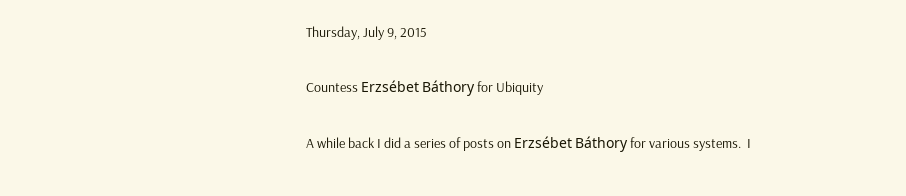Thursday, July 9, 2015

Countess Erzsébet Báthory for Ubiquity

A while back I did a series of posts on Erzsébet Báthory for various systems.  I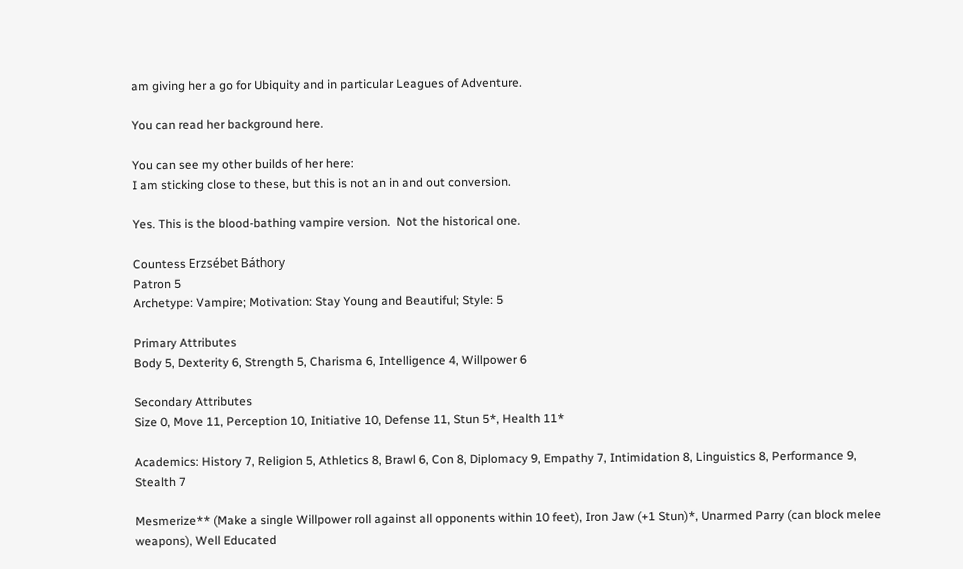am giving her a go for Ubiquity and in particular Leagues of Adventure.

You can read her background here.

You can see my other builds of her here:
I am sticking close to these, but this is not an in and out conversion.

Yes. This is the blood-bathing vampire version.  Not the historical one.

Countess Erzsébet Báthory
Patron 5
Archetype: Vampire; Motivation: Stay Young and Beautiful; Style: 5

Primary Attributes
Body 5, Dexterity 6, Strength 5, Charisma 6, Intelligence 4, Willpower 6

Secondary Attributes
Size 0, Move 11, Perception 10, Initiative 10, Defense 11, Stun 5*, Health 11*

Academics: History 7, Religion 5, Athletics 8, Brawl 6, Con 8, Diplomacy 9, Empathy 7, Intimidation 8, Linguistics 8, Performance 9, Stealth 7

Mesmerize** (Make a single Willpower roll against all opponents within 10 feet), Iron Jaw (+1 Stun)*, Unarmed Parry (can block melee weapons), Well Educated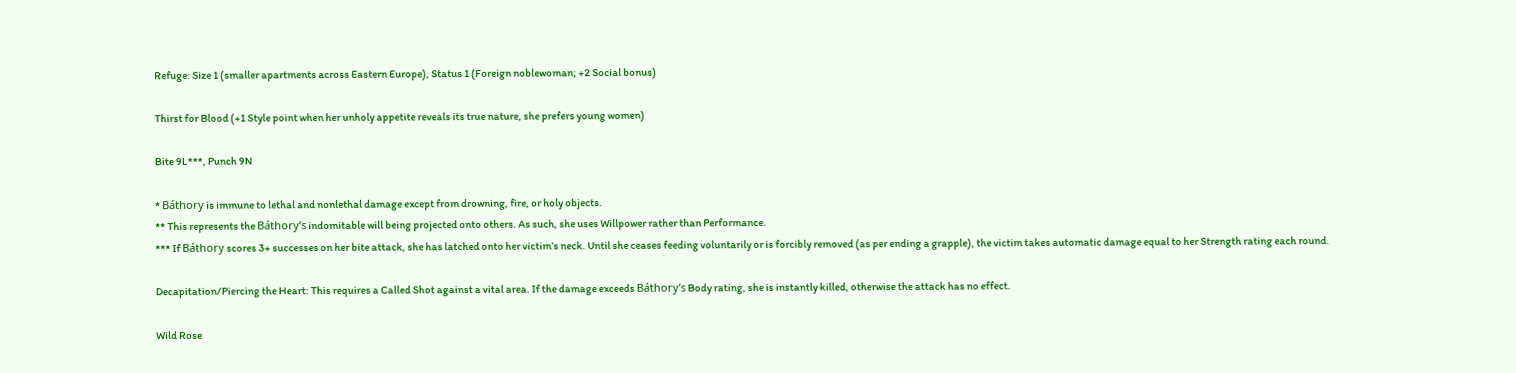Refuge: Size 1 (smaller apartments across Eastern Europe), Status 1 (Foreign noblewoman; +2 Social bonus)

Thirst for Blood (+1 Style point when her unholy appetite reveals its true nature, she prefers young women)

Bite 9L***, Punch 9N

* Báthory is immune to lethal and nonlethal damage except from drowning, fire, or holy objects.
** This represents the Báthory’s indomitable will being projected onto others. As such, she uses Willpower rather than Performance.
*** If Báthory scores 3+ successes on her bite attack, she has latched onto her victim’s neck. Until she ceases feeding voluntarily or is forcibly removed (as per ending a grapple), the victim takes automatic damage equal to her Strength rating each round.

Decapitation/Piercing the Heart: This requires a Called Shot against a vital area. If the damage exceeds Báthory’s Body rating, she is instantly killed, otherwise the attack has no effect.

Wild Rose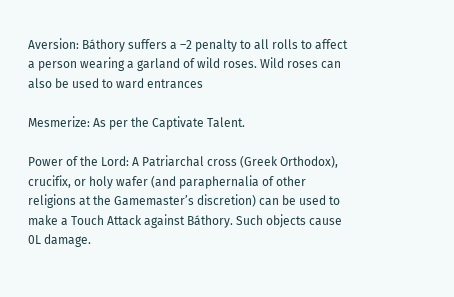Aversion: Báthory suffers a –2 penalty to all rolls to affect a person wearing a garland of wild roses. Wild roses can also be used to ward entrances

Mesmerize: As per the Captivate Talent.

Power of the Lord: A Patriarchal cross (Greek Orthodox), crucifix, or holy wafer (and paraphernalia of other religions at the Gamemaster’s discretion) can be used to make a Touch Attack against Báthory. Such objects cause 0L damage.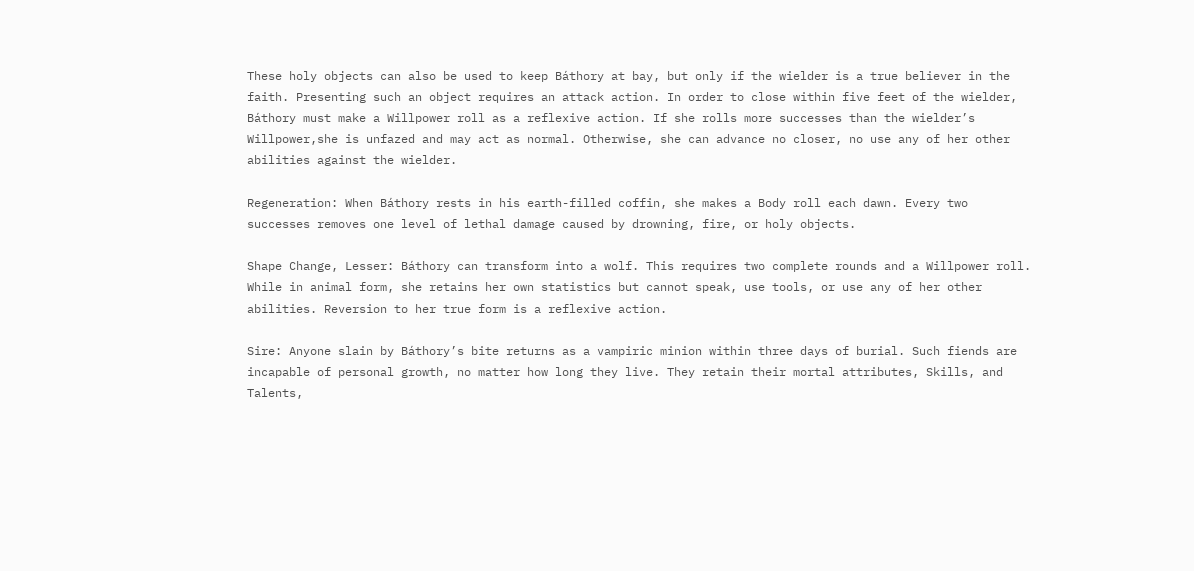These holy objects can also be used to keep Báthory at bay, but only if the wielder is a true believer in the faith. Presenting such an object requires an attack action. In order to close within five feet of the wielder, Báthory must make a Willpower roll as a reflexive action. If she rolls more successes than the wielder’s Willpower,she is unfazed and may act as normal. Otherwise, she can advance no closer, no use any of her other abilities against the wielder.

Regeneration: When Báthory rests in his earth-filled coffin, she makes a Body roll each dawn. Every two successes removes one level of lethal damage caused by drowning, fire, or holy objects.

Shape Change, Lesser: Báthory can transform into a wolf. This requires two complete rounds and a Willpower roll. While in animal form, she retains her own statistics but cannot speak, use tools, or use any of her other abilities. Reversion to her true form is a reflexive action.

Sire: Anyone slain by Báthory’s bite returns as a vampiric minion within three days of burial. Such fiends are incapable of personal growth, no matter how long they live. They retain their mortal attributes, Skills, and Talents,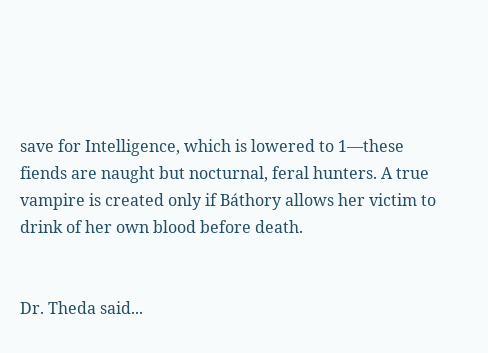save for Intelligence, which is lowered to 1—these fiends are naught but nocturnal, feral hunters. A true vampire is created only if Báthory allows her victim to drink of her own blood before death.


Dr. Theda said...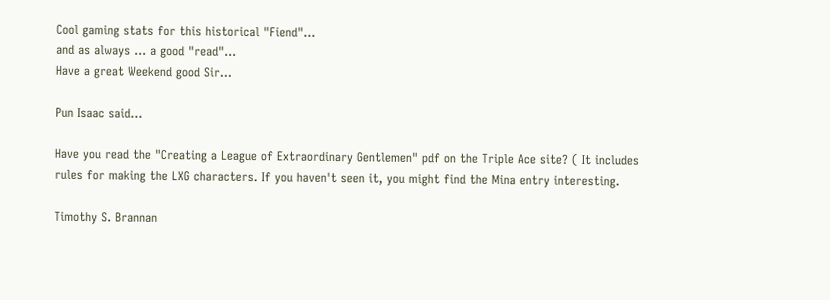Cool gaming stats for this historical "Fiend"...
and as always ... a good "read"...
Have a great Weekend good Sir...

Pun Isaac said...

Have you read the "Creating a League of Extraordinary Gentlemen" pdf on the Triple Ace site? ( It includes rules for making the LXG characters. If you haven't seen it, you might find the Mina entry interesting.

Timothy S. Brannan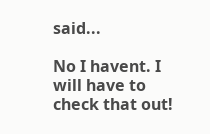said...

No I havent. I will have to check that out!